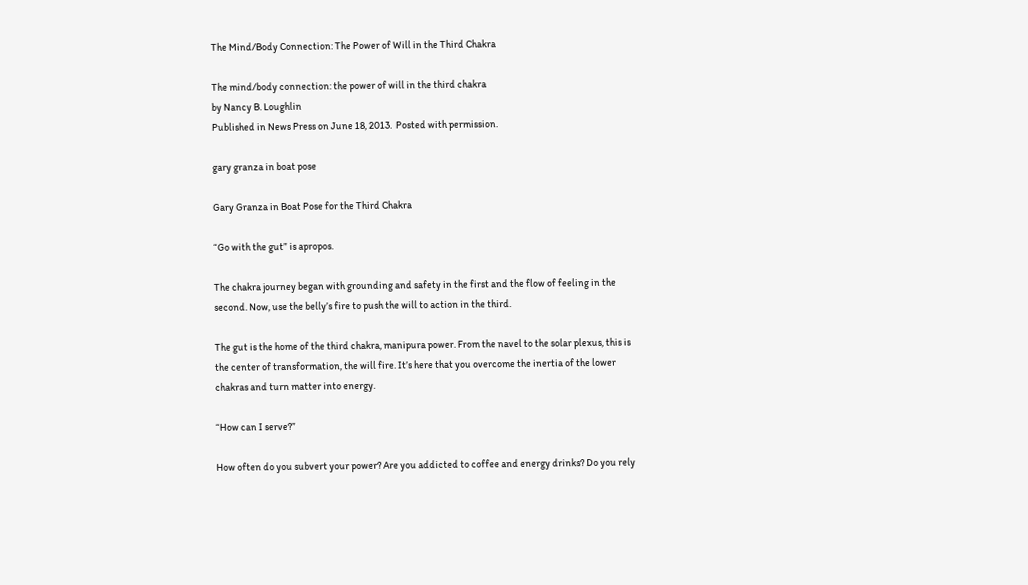The Mind/Body Connection: The Power of Will in the Third Chakra

The mind/body connection: the power of will in the third chakra
by Nancy B. Loughlin
Published in News Press on June 18, 2013.  Posted with permission.

gary granza in boat pose

Gary Granza in Boat Pose for the Third Chakra

“Go with the gut” is apropos.

The chakra journey began with grounding and safety in the first and the flow of feeling in the second. Now, use the belly’s fire to push the will to action in the third.

The gut is the home of the third chakra, manipura power. From the navel to the solar plexus, this is the center of transformation, the will fire. It’s here that you overcome the inertia of the lower chakras and turn matter into energy.

“How can I serve?”

How often do you subvert your power? Are you addicted to coffee and energy drinks? Do you rely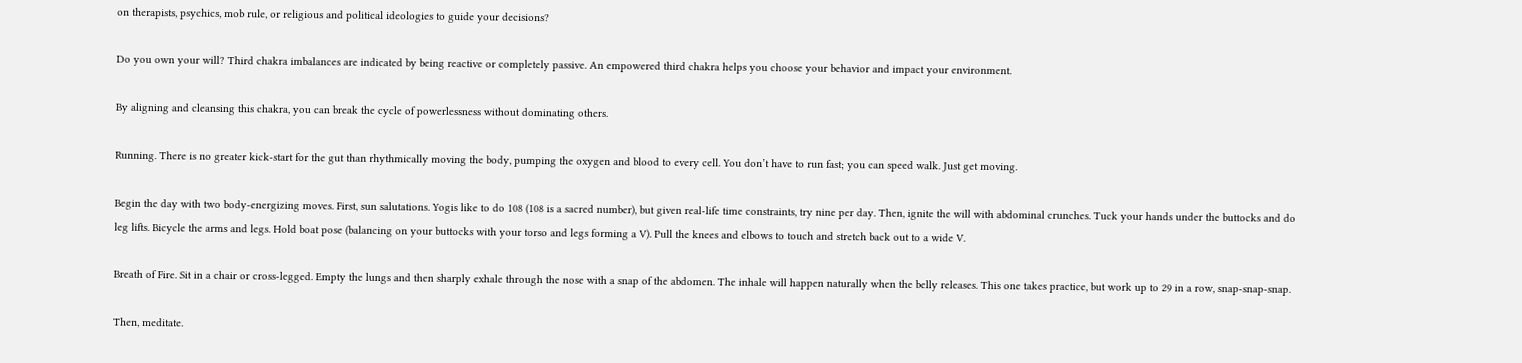on therapists, psychics, mob rule, or religious and political ideologies to guide your decisions?

Do you own your will? Third chakra imbalances are indicated by being reactive or completely passive. An empowered third chakra helps you choose your behavior and impact your environment.

By aligning and cleansing this chakra, you can break the cycle of powerlessness without dominating others.

Running. There is no greater kick-start for the gut than rhythmically moving the body, pumping the oxygen and blood to every cell. You don’t have to run fast; you can speed walk. Just get moving.

Begin the day with two body-energizing moves. First, sun salutations. Yogis like to do 108 (108 is a sacred number), but given real-life time constraints, try nine per day. Then, ignite the will with abdominal crunches. Tuck your hands under the buttocks and do leg lifts. Bicycle the arms and legs. Hold boat pose (balancing on your buttocks with your torso and legs forming a V). Pull the knees and elbows to touch and stretch back out to a wide V.

Breath of Fire. Sit in a chair or cross-legged. Empty the lungs and then sharply exhale through the nose with a snap of the abdomen. The inhale will happen naturally when the belly releases. This one takes practice, but work up to 29 in a row, snap-snap-snap.

Then, meditate.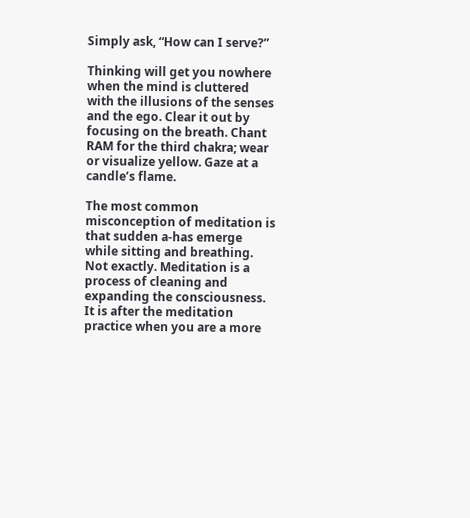Simply ask, “How can I serve?”

Thinking will get you nowhere when the mind is cluttered with the illusions of the senses and the ego. Clear it out by focusing on the breath. Chant RAM for the third chakra; wear or visualize yellow. Gaze at a candle’s flame.

The most common misconception of meditation is that sudden a-has emerge while sitting and breathing. Not exactly. Meditation is a process of cleaning and expanding the consciousness. It is after the meditation practice when you are a more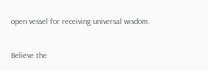open vessel for receiving universal wisdom.

Believe the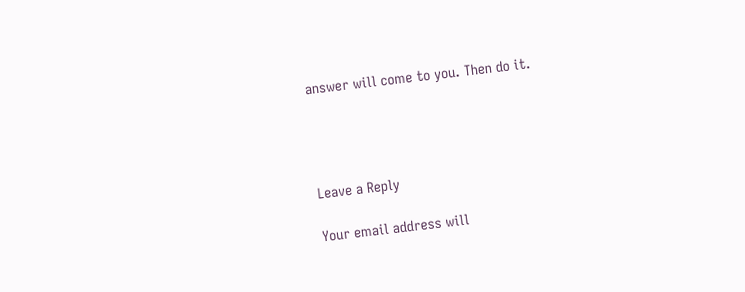answer will come to you. Then do it.




Leave a Reply

Your email address will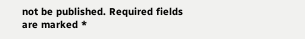not be published. Required fields are marked *